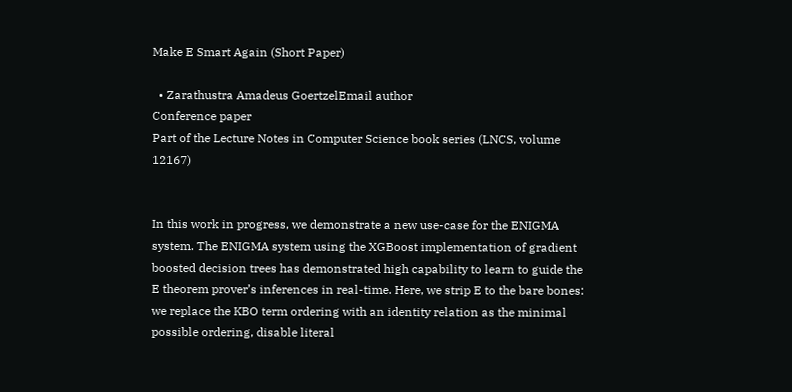Make E Smart Again (Short Paper)

  • Zarathustra Amadeus GoertzelEmail author
Conference paper
Part of the Lecture Notes in Computer Science book series (LNCS, volume 12167)


In this work in progress, we demonstrate a new use-case for the ENIGMA system. The ENIGMA system using the XGBoost implementation of gradient boosted decision trees has demonstrated high capability to learn to guide the E theorem prover’s inferences in real-time. Here, we strip E to the bare bones: we replace the KBO term ordering with an identity relation as the minimal possible ordering, disable literal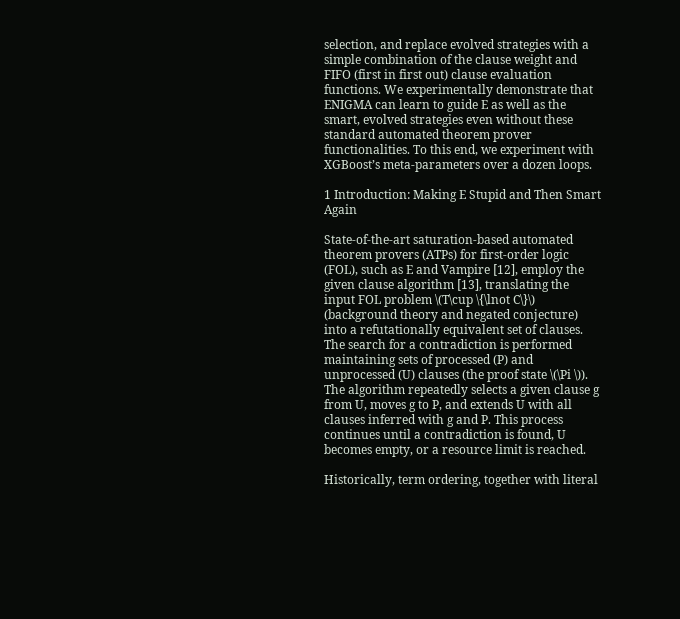selection, and replace evolved strategies with a simple combination of the clause weight and FIFO (first in first out) clause evaluation functions. We experimentally demonstrate that ENIGMA can learn to guide E as well as the smart, evolved strategies even without these standard automated theorem prover functionalities. To this end, we experiment with XGBoost’s meta-parameters over a dozen loops.

1 Introduction: Making E Stupid and Then Smart Again

State-of-the-art saturation-based automated theorem provers (ATPs) for first-order logic (FOL), such as E and Vampire [12], employ the given clause algorithm [13], translating the input FOL problem \(T\cup \{\lnot C\}\) (background theory and negated conjecture) into a refutationally equivalent set of clauses. The search for a contradiction is performed maintaining sets of processed (P) and unprocessed (U) clauses (the proof state \(\Pi \)). The algorithm repeatedly selects a given clause g from U, moves g to P, and extends U with all clauses inferred with g and P. This process continues until a contradiction is found, U becomes empty, or a resource limit is reached.

Historically, term ordering, together with literal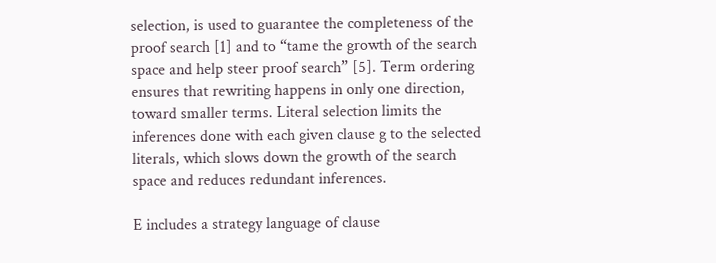selection, is used to guarantee the completeness of the proof search [1] and to “tame the growth of the search space and help steer proof search” [5]. Term ordering ensures that rewriting happens in only one direction, toward smaller terms. Literal selection limits the inferences done with each given clause g to the selected literals, which slows down the growth of the search space and reduces redundant inferences.

E includes a strategy language of clause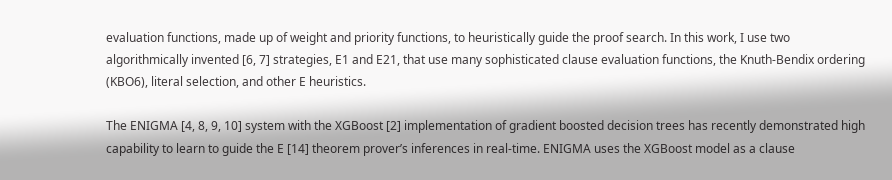evaluation functions, made up of weight and priority functions, to heuristically guide the proof search. In this work, I use two algorithmically invented [6, 7] strategies, E1 and E21, that use many sophisticated clause evaluation functions, the Knuth-Bendix ordering (KBO6), literal selection, and other E heuristics.

The ENIGMA [4, 8, 9, 10] system with the XGBoost [2] implementation of gradient boosted decision trees has recently demonstrated high capability to learn to guide the E [14] theorem prover’s inferences in real-time. ENIGMA uses the XGBoost model as a clause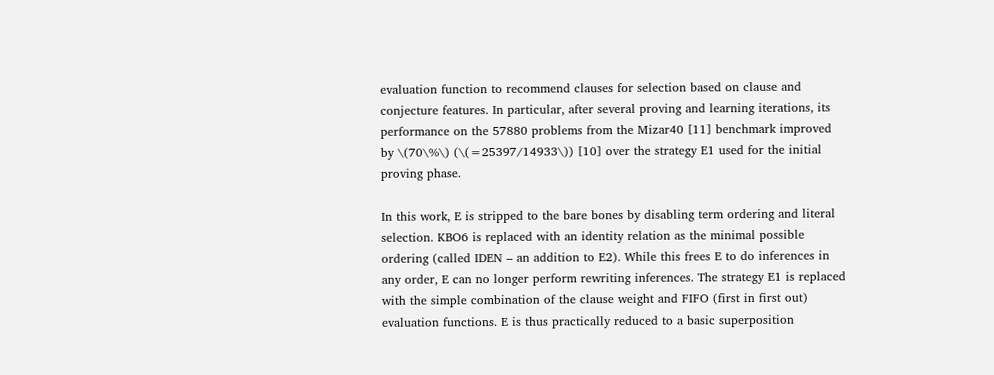evaluation function to recommend clauses for selection based on clause and conjecture features. In particular, after several proving and learning iterations, its performance on the 57880 problems from the Mizar40 [11] benchmark improved by \(70\%\) (\(=25397/14933\)) [10] over the strategy E1 used for the initial proving phase.

In this work, E is stripped to the bare bones by disabling term ordering and literal selection. KBO6 is replaced with an identity relation as the minimal possible ordering (called IDEN – an addition to E2). While this frees E to do inferences in any order, E can no longer perform rewriting inferences. The strategy E1 is replaced with the simple combination of the clause weight and FIFO (first in first out) evaluation functions. E is thus practically reduced to a basic superposition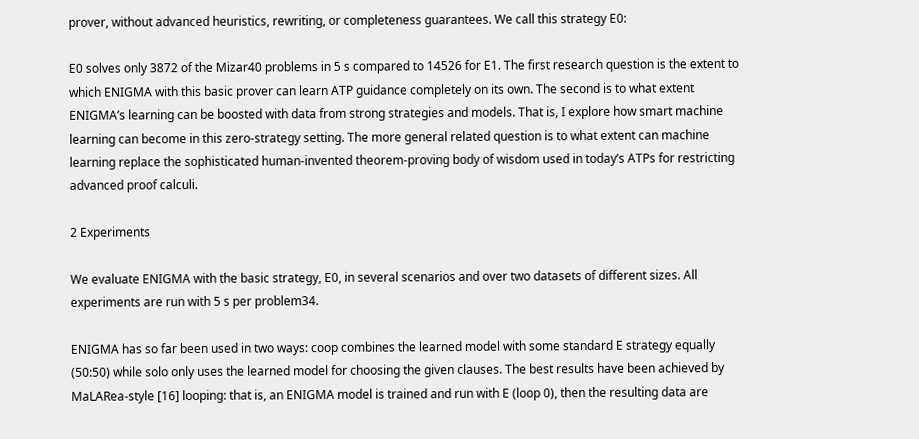prover, without advanced heuristics, rewriting, or completeness guarantees. We call this strategy E0:

E0 solves only 3872 of the Mizar40 problems in 5 s compared to 14526 for E1. The first research question is the extent to which ENIGMA with this basic prover can learn ATP guidance completely on its own. The second is to what extent ENIGMA’s learning can be boosted with data from strong strategies and models. That is, I explore how smart machine learning can become in this zero-strategy setting. The more general related question is to what extent can machine learning replace the sophisticated human-invented theorem-proving body of wisdom used in today’s ATPs for restricting advanced proof calculi.

2 Experiments

We evaluate ENIGMA with the basic strategy, E0, in several scenarios and over two datasets of different sizes. All experiments are run with 5 s per problem34.

ENIGMA has so far been used in two ways: coop combines the learned model with some standard E strategy equally (50:50) while solo only uses the learned model for choosing the given clauses. The best results have been achieved by MaLARea-style [16] looping: that is, an ENIGMA model is trained and run with E (loop 0), then the resulting data are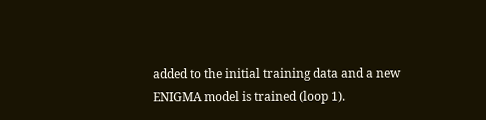added to the initial training data and a new ENIGMA model is trained (loop 1).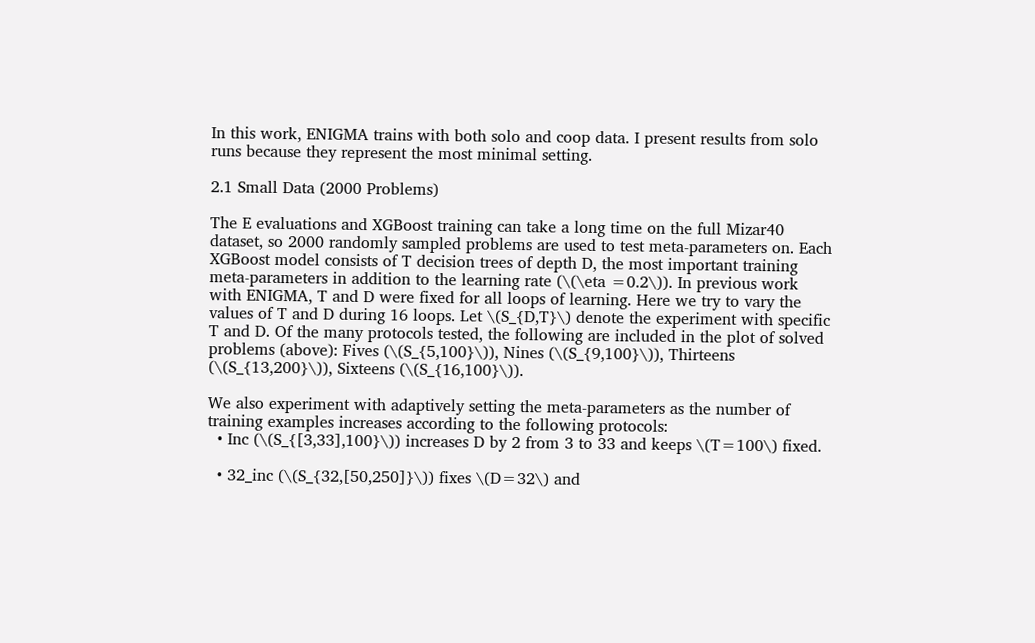In this work, ENIGMA trains with both solo and coop data. I present results from solo runs because they represent the most minimal setting.

2.1 Small Data (2000 Problems)

The E evaluations and XGBoost training can take a long time on the full Mizar40 dataset, so 2000 randomly sampled problems are used to test meta-parameters on. Each XGBoost model consists of T decision trees of depth D, the most important training meta-parameters in addition to the learning rate (\(\eta =0.2\)). In previous work with ENIGMA, T and D were fixed for all loops of learning. Here we try to vary the values of T and D during 16 loops. Let \(S_{D,T}\) denote the experiment with specific T and D. Of the many protocols tested, the following are included in the plot of solved problems (above): Fives (\(S_{5,100}\)), Nines (\(S_{9,100}\)), Thirteens (\(S_{13,200}\)), Sixteens (\(S_{16,100}\)).

We also experiment with adaptively setting the meta-parameters as the number of training examples increases according to the following protocols:
  • Inc (\(S_{[3,33],100}\)) increases D by 2 from 3 to 33 and keeps \(T=100\) fixed.

  • 32_inc (\(S_{32,[50,250]}\)) fixes \(D=32\) and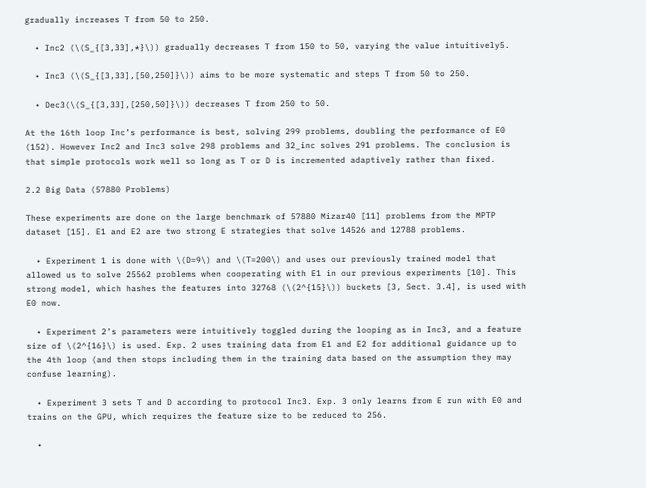gradually increases T from 50 to 250.

  • Inc2 (\(S_{[3,33],*}\)) gradually decreases T from 150 to 50, varying the value intuitively5.

  • Inc3 (\(S_{[3,33],[50,250]}\)) aims to be more systematic and steps T from 50 to 250.

  • Dec3(\(S_{[3,33],[250,50]}\)) decreases T from 250 to 50.

At the 16th loop Inc’s performance is best, solving 299 problems, doubling the performance of E0 (152). However Inc2 and Inc3 solve 298 problems and 32_inc solves 291 problems. The conclusion is that simple protocols work well so long as T or D is incremented adaptively rather than fixed.

2.2 Big Data (57880 Problems)

These experiments are done on the large benchmark of 57880 Mizar40 [11] problems from the MPTP dataset [15]. E1 and E2 are two strong E strategies that solve 14526 and 12788 problems.

  • Experiment 1 is done with \(D=9\) and \(T=200\) and uses our previously trained model that allowed us to solve 25562 problems when cooperating with E1 in our previous experiments [10]. This strong model, which hashes the features into 32768 (\(2^{15}\)) buckets [3, Sect. 3.4], is used with E0 now.

  • Experiment 2’s parameters were intuitively toggled during the looping as in Inc3, and a feature size of \(2^{16}\) is used. Exp. 2 uses training data from E1 and E2 for additional guidance up to the 4th loop (and then stops including them in the training data based on the assumption they may confuse learning).

  • Experiment 3 sets T and D according to protocol Inc3. Exp. 3 only learns from E run with E0 and trains on the GPU, which requires the feature size to be reduced to 256.

  •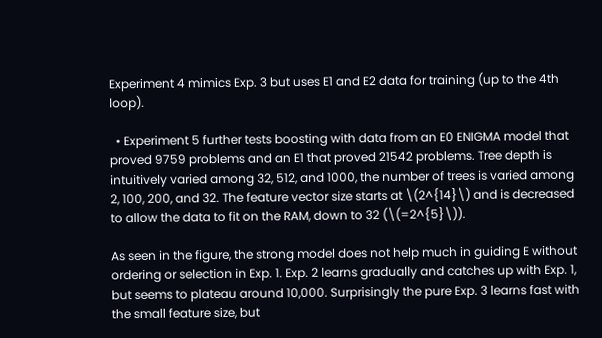Experiment 4 mimics Exp. 3 but uses E1 and E2 data for training (up to the 4th loop).

  • Experiment 5 further tests boosting with data from an E0 ENIGMA model that proved 9759 problems and an E1 that proved 21542 problems. Tree depth is intuitively varied among 32, 512, and 1000, the number of trees is varied among 2, 100, 200, and 32. The feature vector size starts at \(2^{14}\) and is decreased to allow the data to fit on the RAM, down to 32 (\(=2^{5}\)).

As seen in the figure, the strong model does not help much in guiding E without ordering or selection in Exp. 1. Exp. 2 learns gradually and catches up with Exp. 1, but seems to plateau around 10,000. Surprisingly the pure Exp. 3 learns fast with the small feature size, but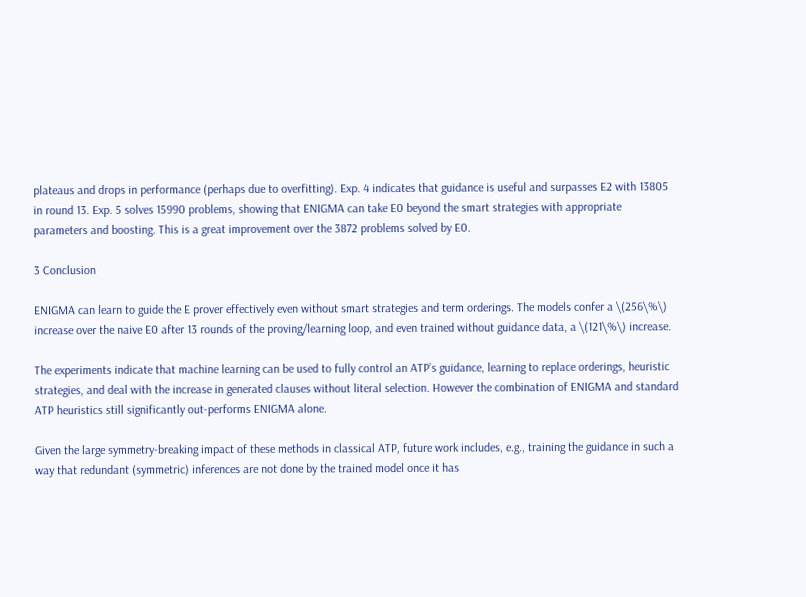plateaus and drops in performance (perhaps due to overfitting). Exp. 4 indicates that guidance is useful and surpasses E2 with 13805 in round 13. Exp. 5 solves 15990 problems, showing that ENIGMA can take E0 beyond the smart strategies with appropriate parameters and boosting. This is a great improvement over the 3872 problems solved by E0.

3 Conclusion

ENIGMA can learn to guide the E prover effectively even without smart strategies and term orderings. The models confer a \(256\%\) increase over the naive E0 after 13 rounds of the proving/learning loop, and even trained without guidance data, a \(121\%\) increase.

The experiments indicate that machine learning can be used to fully control an ATP’s guidance, learning to replace orderings, heuristic strategies, and deal with the increase in generated clauses without literal selection. However the combination of ENIGMA and standard ATP heuristics still significantly out-performs ENIGMA alone.

Given the large symmetry-breaking impact of these methods in classical ATP, future work includes, e.g., training the guidance in such a way that redundant (symmetric) inferences are not done by the trained model once it has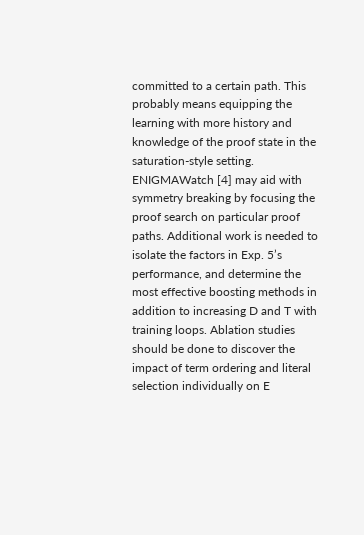committed to a certain path. This probably means equipping the learning with more history and knowledge of the proof state in the saturation-style setting. ENIGMAWatch [4] may aid with symmetry breaking by focusing the proof search on particular proof paths. Additional work is needed to isolate the factors in Exp. 5’s performance, and determine the most effective boosting methods in addition to increasing D and T with training loops. Ablation studies should be done to discover the impact of term ordering and literal selection individually on E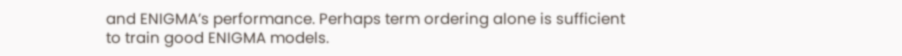and ENIGMA’s performance. Perhaps term ordering alone is sufficient to train good ENIGMA models.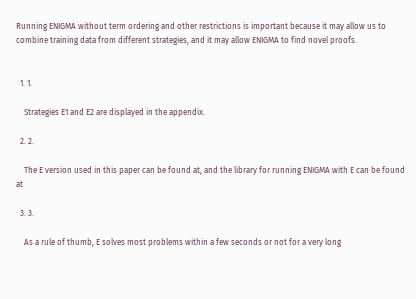Running ENIGMA without term ordering and other restrictions is important because it may allow us to combine training data from different strategies, and it may allow ENIGMA to find novel proofs.


  1. 1.

    Strategies E1 and E2 are displayed in the appendix.

  2. 2.

    The E version used in this paper can be found at, and the library for running ENIGMA with E can be found at

  3. 3.

    As a rule of thumb, E solves most problems within a few seconds or not for a very long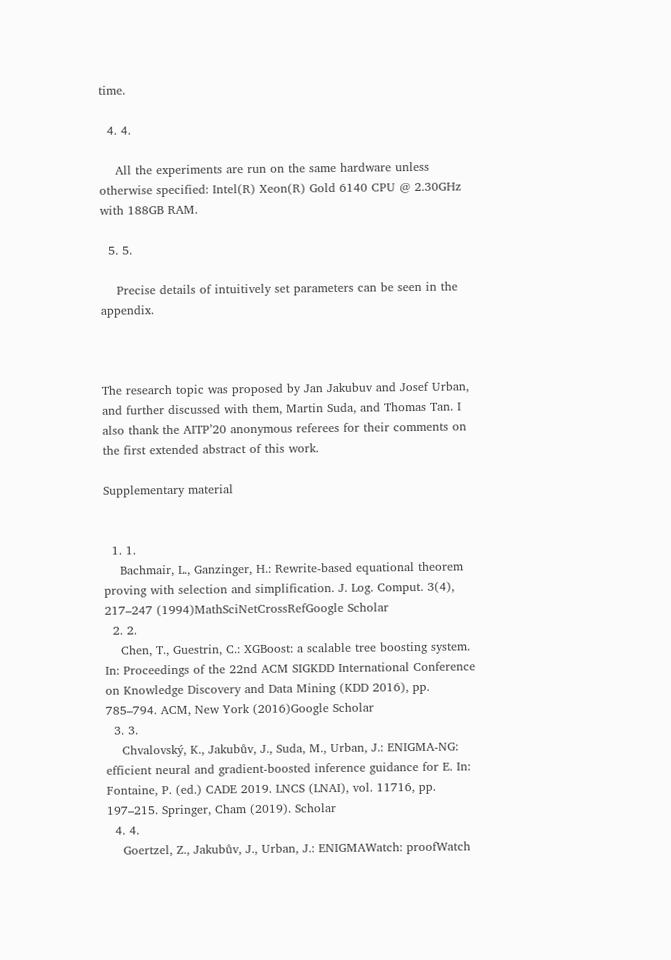time.

  4. 4.

    All the experiments are run on the same hardware unless otherwise specified: Intel(R) Xeon(R) Gold 6140 CPU @ 2.30GHz with 188GB RAM.

  5. 5.

    Precise details of intuitively set parameters can be seen in the appendix.



The research topic was proposed by Jan Jakubuv and Josef Urban, and further discussed with them, Martin Suda, and Thomas Tan. I also thank the AITP’20 anonymous referees for their comments on the first extended abstract of this work.

Supplementary material


  1. 1.
    Bachmair, L., Ganzinger, H.: Rewrite-based equational theorem proving with selection and simplification. J. Log. Comput. 3(4), 217–247 (1994)MathSciNetCrossRefGoogle Scholar
  2. 2.
    Chen, T., Guestrin, C.: XGBoost: a scalable tree boosting system. In: Proceedings of the 22nd ACM SIGKDD International Conference on Knowledge Discovery and Data Mining (KDD 2016), pp. 785–794. ACM, New York (2016)Google Scholar
  3. 3.
    Chvalovský, K., Jakubův, J., Suda, M., Urban, J.: ENIGMA-NG: efficient neural and gradient-boosted inference guidance for E. In: Fontaine, P. (ed.) CADE 2019. LNCS (LNAI), vol. 11716, pp. 197–215. Springer, Cham (2019). Scholar
  4. 4.
    Goertzel, Z., Jakubův, J., Urban, J.: ENIGMAWatch: proofWatch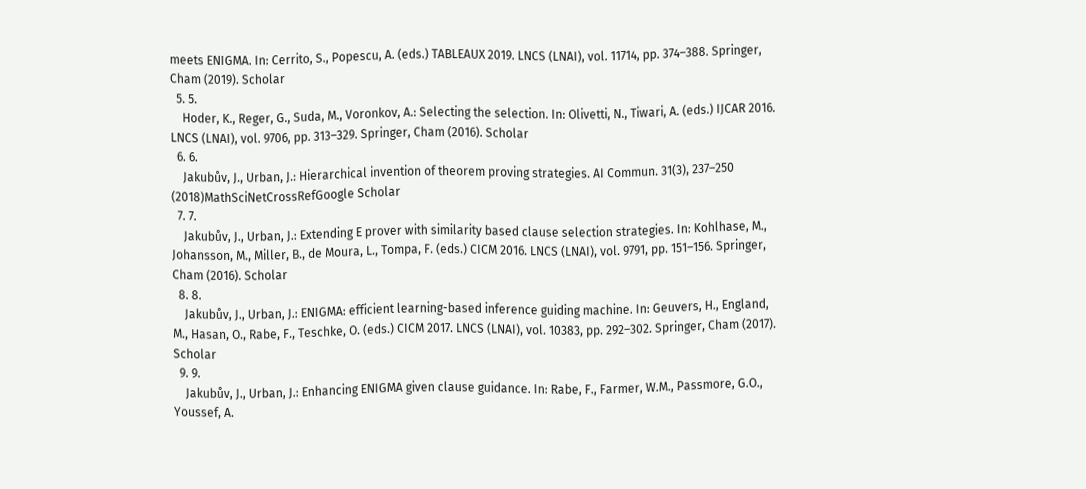meets ENIGMA. In: Cerrito, S., Popescu, A. (eds.) TABLEAUX 2019. LNCS (LNAI), vol. 11714, pp. 374–388. Springer, Cham (2019). Scholar
  5. 5.
    Hoder, K., Reger, G., Suda, M., Voronkov, A.: Selecting the selection. In: Olivetti, N., Tiwari, A. (eds.) IJCAR 2016. LNCS (LNAI), vol. 9706, pp. 313–329. Springer, Cham (2016). Scholar
  6. 6.
    Jakubův, J., Urban, J.: Hierarchical invention of theorem proving strategies. AI Commun. 31(3), 237–250 (2018)MathSciNetCrossRefGoogle Scholar
  7. 7.
    Jakubův, J., Urban, J.: Extending E prover with similarity based clause selection strategies. In: Kohlhase, M., Johansson, M., Miller, B., de Moura, L., Tompa, F. (eds.) CICM 2016. LNCS (LNAI), vol. 9791, pp. 151–156. Springer, Cham (2016). Scholar
  8. 8.
    Jakubův, J., Urban, J.: ENIGMA: efficient learning-based inference guiding machine. In: Geuvers, H., England, M., Hasan, O., Rabe, F., Teschke, O. (eds.) CICM 2017. LNCS (LNAI), vol. 10383, pp. 292–302. Springer, Cham (2017). Scholar
  9. 9.
    Jakubův, J., Urban, J.: Enhancing ENIGMA given clause guidance. In: Rabe, F., Farmer, W.M., Passmore, G.O., Youssef, A.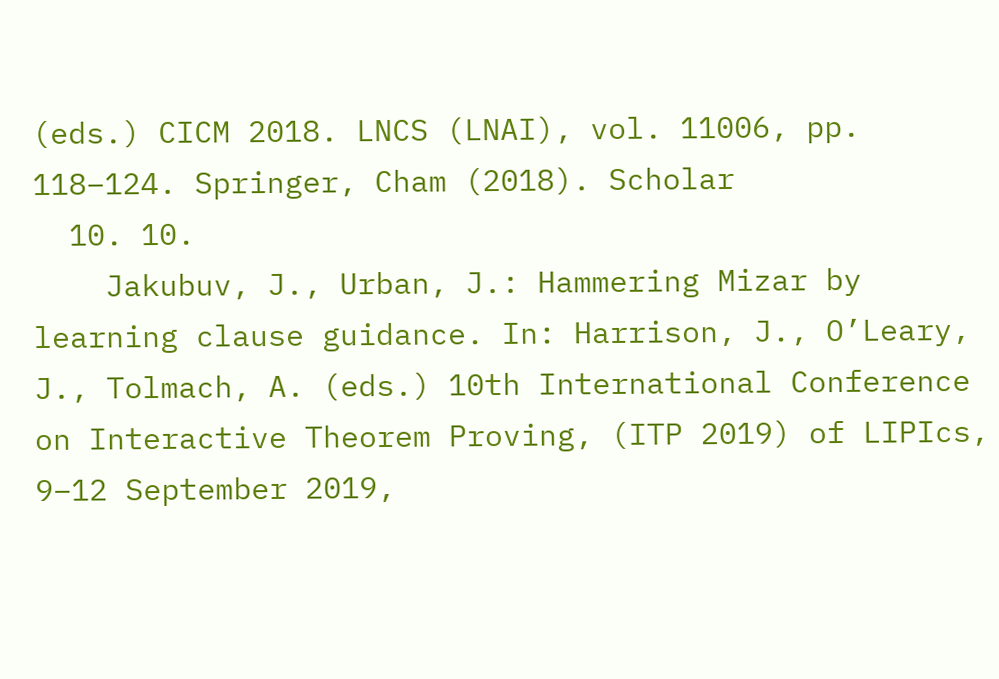(eds.) CICM 2018. LNCS (LNAI), vol. 11006, pp. 118–124. Springer, Cham (2018). Scholar
  10. 10.
    Jakubuv, J., Urban, J.: Hammering Mizar by learning clause guidance. In: Harrison, J., O’Leary, J., Tolmach, A. (eds.) 10th International Conference on Interactive Theorem Proving, (ITP 2019) of LIPIcs, 9–12 September 2019,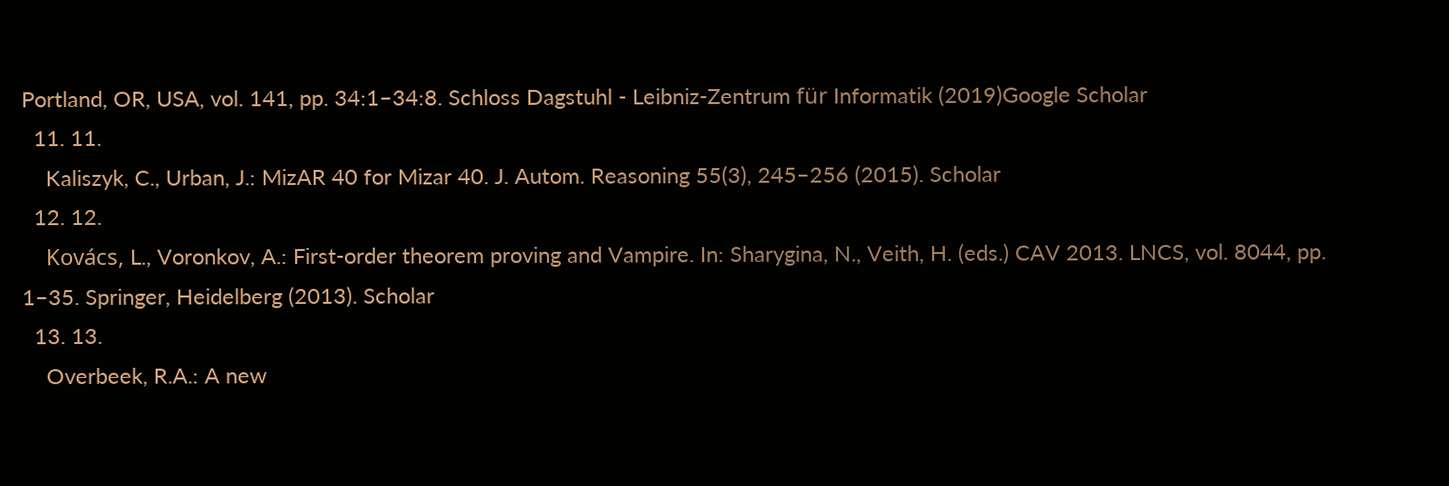Portland, OR, USA, vol. 141, pp. 34:1–34:8. Schloss Dagstuhl - Leibniz-Zentrum für Informatik (2019)Google Scholar
  11. 11.
    Kaliszyk, C., Urban, J.: MizAR 40 for Mizar 40. J. Autom. Reasoning 55(3), 245–256 (2015). Scholar
  12. 12.
    Kovács, L., Voronkov, A.: First-order theorem proving and Vampire. In: Sharygina, N., Veith, H. (eds.) CAV 2013. LNCS, vol. 8044, pp. 1–35. Springer, Heidelberg (2013). Scholar
  13. 13.
    Overbeek, R.A.: A new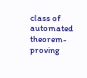class of automated theorem-proving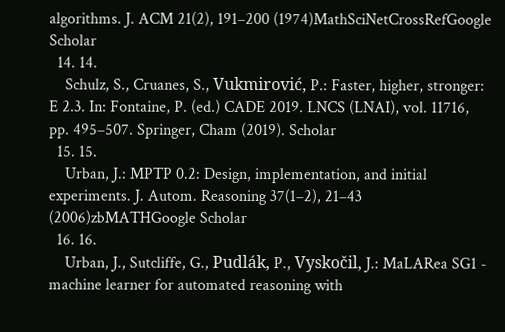algorithms. J. ACM 21(2), 191–200 (1974)MathSciNetCrossRefGoogle Scholar
  14. 14.
    Schulz, S., Cruanes, S., Vukmirović, P.: Faster, higher, stronger: E 2.3. In: Fontaine, P. (ed.) CADE 2019. LNCS (LNAI), vol. 11716, pp. 495–507. Springer, Cham (2019). Scholar
  15. 15.
    Urban, J.: MPTP 0.2: Design, implementation, and initial experiments. J. Autom. Reasoning 37(1–2), 21–43 (2006)zbMATHGoogle Scholar
  16. 16.
    Urban, J., Sutcliffe, G., Pudlák, P., Vyskočil, J.: MaLARea SG1 - machine learner for automated reasoning with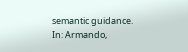semantic guidance. In: Armando,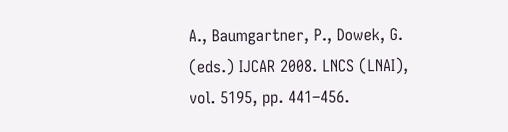A., Baumgartner, P., Dowek, G. (eds.) IJCAR 2008. LNCS (LNAI), vol. 5195, pp. 441–456.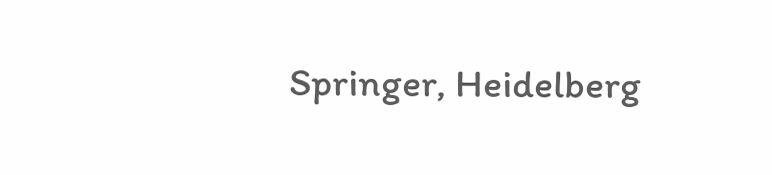Springer, Heidelberg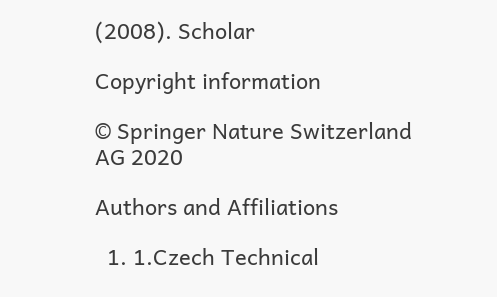(2008). Scholar

Copyright information

© Springer Nature Switzerland AG 2020

Authors and Affiliations

  1. 1.Czech Technical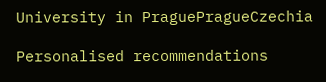University in PraguePragueCzechia

Personalised recommendations